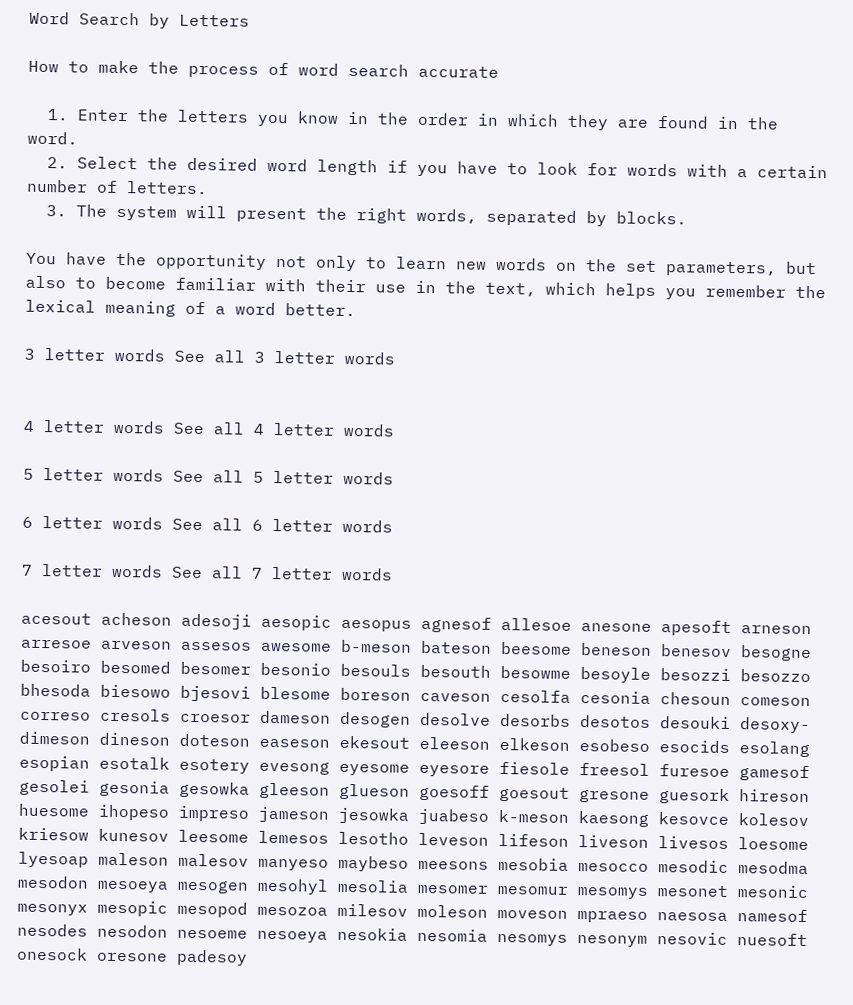Word Search by Letters

How to make the process of word search accurate

  1. Enter the letters you know in the order in which they are found in the word.
  2. Select the desired word length if you have to look for words with a certain number of letters.
  3. The system will present the right words, separated by blocks.

You have the opportunity not only to learn new words on the set parameters, but also to become familiar with their use in the text, which helps you remember the lexical meaning of a word better.

3 letter words See all 3 letter words


4 letter words See all 4 letter words

5 letter words See all 5 letter words

6 letter words See all 6 letter words

7 letter words See all 7 letter words

acesout acheson adesoji aesopic aesopus agnesof allesoe anesone apesoft arneson arresoe arveson assesos awesome b-meson bateson beesome beneson benesov besogne besoiro besomed besomer besonio besouls besouth besowme besoyle besozzi besozzo bhesoda biesowo bjesovi blesome boreson caveson cesolfa cesonia chesoun comeson correso cresols croesor dameson desogen desolve desorbs desotos desouki desoxy- dimeson dineson doteson easeson ekesout eleeson elkeson esobeso esocids esolang esopian esotalk esotery evesong eyesome eyesore fiesole freesol furesoe gamesof gesolei gesonia gesowka gleeson glueson goesoff goesout gresone guesork hireson huesome ihopeso impreso jameson jesowka juabeso k-meson kaesong kesovce kolesov kriesow kunesov leesome lemesos lesotho leveson lifeson liveson livesos loesome lyesoap maleson malesov manyeso maybeso meesons mesobia mesocco mesodic mesodma mesodon mesoeya mesogen mesohyl mesolia mesomer mesomur mesomys mesonet mesonic mesonyx mesopic mesopod mesozoa milesov moleson moveson mpraeso naesosa namesof nesodes nesodon nesoeme nesoeya nesokia nesomia nesomys nesonym nesovic nuesoft onesock oresone padesoy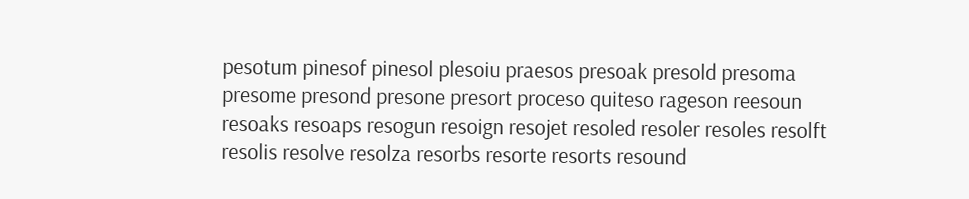pesotum pinesof pinesol plesoiu praesos presoak presold presoma presome presond presone presort proceso quiteso rageson reesoun resoaks resoaps resogun resoign resojet resoled resoler resoles resolft resolis resolve resolza resorbs resorte resorts resound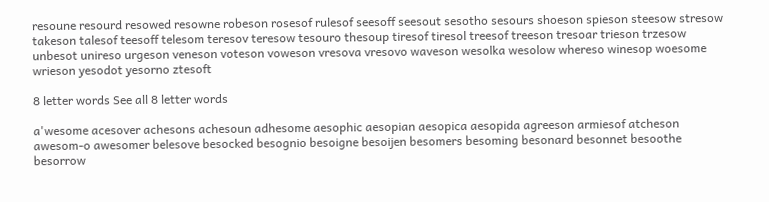resoune resourd resowed resowne robeson rosesof rulesof seesoff seesout sesotho sesours shoeson spieson steesow stresow takeson talesof teesoff telesom teresov teresow tesouro thesoup tiresof tiresol treesof treeson tresoar trieson trzesow unbesot unireso urgeson veneson voteson voweson vresova vresovo waveson wesolka wesolow whereso winesop woesome wrieson yesodot yesorno ztesoft

8 letter words See all 8 letter words

a'wesome acesover achesons achesoun adhesome aesophic aesopian aesopica aesopida agreeson armiesof atcheson awesom-o awesomer belesove besocked besognio besoigne besoijen besomers besoming besonard besonnet besoothe besorrow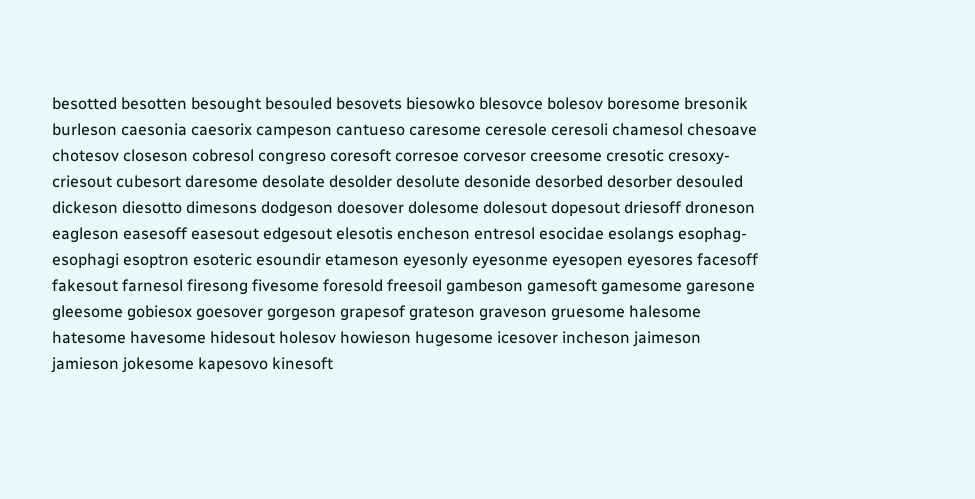besotted besotten besought besouled besovets biesowko blesovce bolesov boresome bresonik burleson caesonia caesorix campeson cantueso caresome ceresole ceresoli chamesol chesoave chotesov closeson cobresol congreso coresoft corresoe corvesor creesome cresotic cresoxy- criesout cubesort daresome desolate desolder desolute desonide desorbed desorber desouled dickeson diesotto dimesons dodgeson doesover dolesome dolesout dopesout driesoff droneson eagleson easesoff easesout edgesout elesotis encheson entresol esocidae esolangs esophag- esophagi esoptron esoteric esoundir etameson eyesonly eyesonme eyesopen eyesores facesoff fakesout farnesol firesong fivesome foresold freesoil gambeson gamesoft gamesome garesone gleesome gobiesox goesover gorgeson grapesof grateson graveson gruesome halesome hatesome havesome hidesout holesov howieson hugesome icesover incheson jaimeson jamieson jokesome kapesovo kinesoft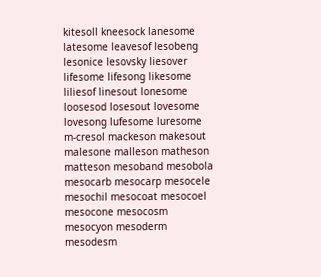kitesoll kneesock lanesome latesome leavesof lesobeng lesonice lesovsky liesover lifesome lifesong likesome liliesof linesout lonesome loosesod losesout lovesome lovesong lufesome luresome m-cresol mackeson makesout malesone malleson matheson matteson mesoband mesobola mesocarb mesocarp mesocele mesochil mesocoat mesocoel mesocone mesocosm mesocyon mesoderm mesodesm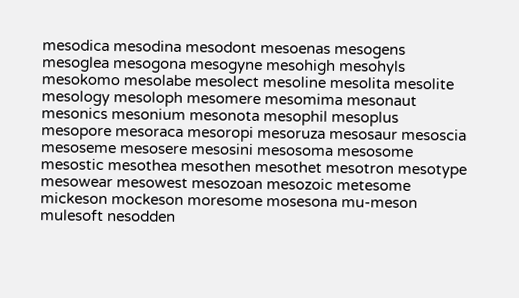mesodica mesodina mesodont mesoenas mesogens mesoglea mesogona mesogyne mesohigh mesohyls mesokomo mesolabe mesolect mesoline mesolita mesolite mesology mesoloph mesomere mesomima mesonaut mesonics mesonium mesonota mesophil mesoplus mesopore mesoraca mesoropi mesoruza mesosaur mesoscia mesoseme mesosere mesosini mesosoma mesosome mesostic mesothea mesothen mesothet mesotron mesotype mesowear mesowest mesozoan mesozoic metesome mickeson mockeson moresome mosesona mu-meson mulesoft nesodden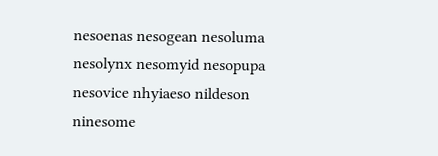nesoenas nesogean nesoluma nesolynx nesomyid nesopupa nesovice nhyiaeso nildeson ninesome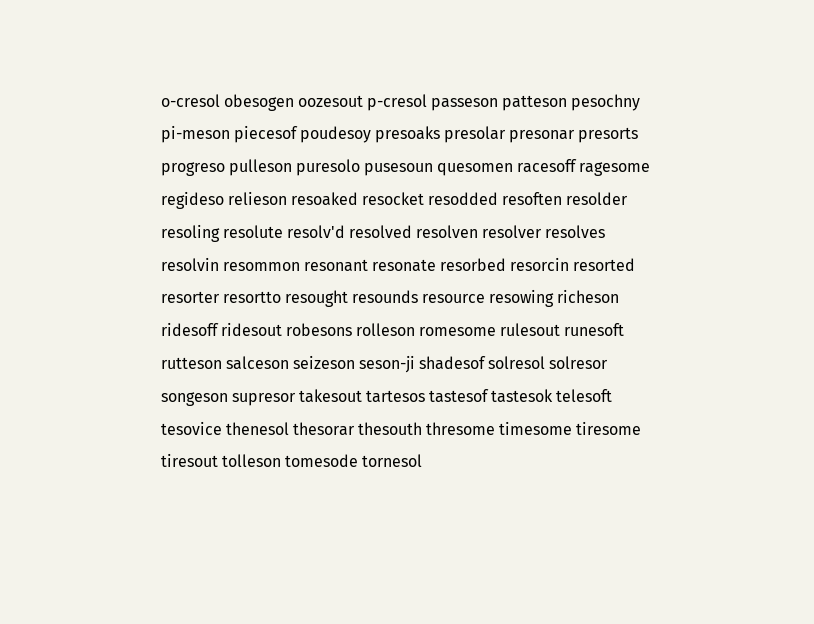o-cresol obesogen oozesout p-cresol passeson patteson pesochny pi-meson piecesof poudesoy presoaks presolar presonar presorts progreso pulleson puresolo pusesoun quesomen racesoff ragesome regideso relieson resoaked resocket resodded resoften resolder resoling resolute resolv'd resolved resolven resolver resolves resolvin resommon resonant resonate resorbed resorcin resorted resorter resortto resought resounds resource resowing richeson ridesoff ridesout robesons rolleson romesome rulesout runesoft rutteson salceson seizeson seson-ji shadesof solresol solresor songeson supresor takesout tartesos tastesof tastesok telesoft tesovice thenesol thesorar thesouth thresome timesome tiresome tiresout tolleson tomesode tornesol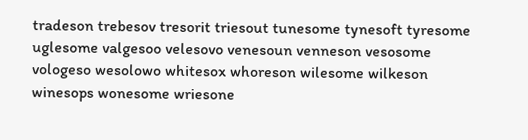tradeson trebesov tresorit triesout tunesome tynesoft tyresome uglesome valgesoo velesovo venesoun venneson vesosome vologeso wesolowo whitesox whoreson wilesome wilkeson winesops wonesome wriesone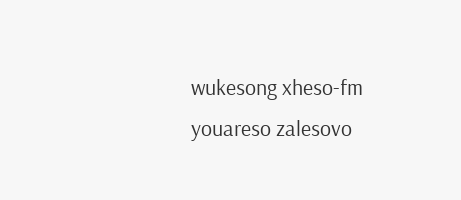wukesong xheso-fm youareso zalesovo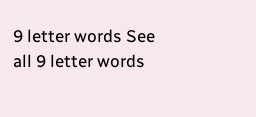9 letter words See all 9 letter words